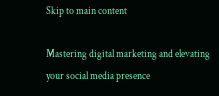Skip to main content

Mastering digital marketing and elevating your social media presence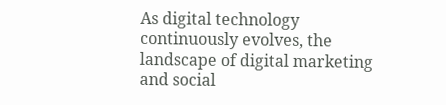As digital technology continuously evolves, the landscape of digital marketing and social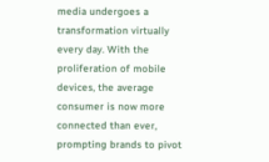media undergoes a transformation virtually every day. With the proliferation of mobile devices, the average consumer is now more connected than ever, prompting brands to pivot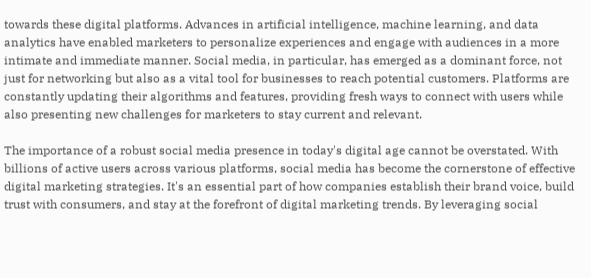towards these digital platforms. Advances in artificial intelligence, machine learning, and data analytics have enabled marketers to personalize experiences and engage with audiences in a more intimate and immediate manner. Social media, in particular, has emerged as a dominant force, not just for networking but also as a vital tool for businesses to reach potential customers. Platforms are constantly updating their algorithms and features, providing fresh ways to connect with users while also presenting new challenges for marketers to stay current and relevant.

The importance of a robust social media presence in today's digital age cannot be overstated. With billions of active users across various platforms, social media has become the cornerstone of effective digital marketing strategies. It's an essential part of how companies establish their brand voice, build trust with consumers, and stay at the forefront of digital marketing trends. By leveraging social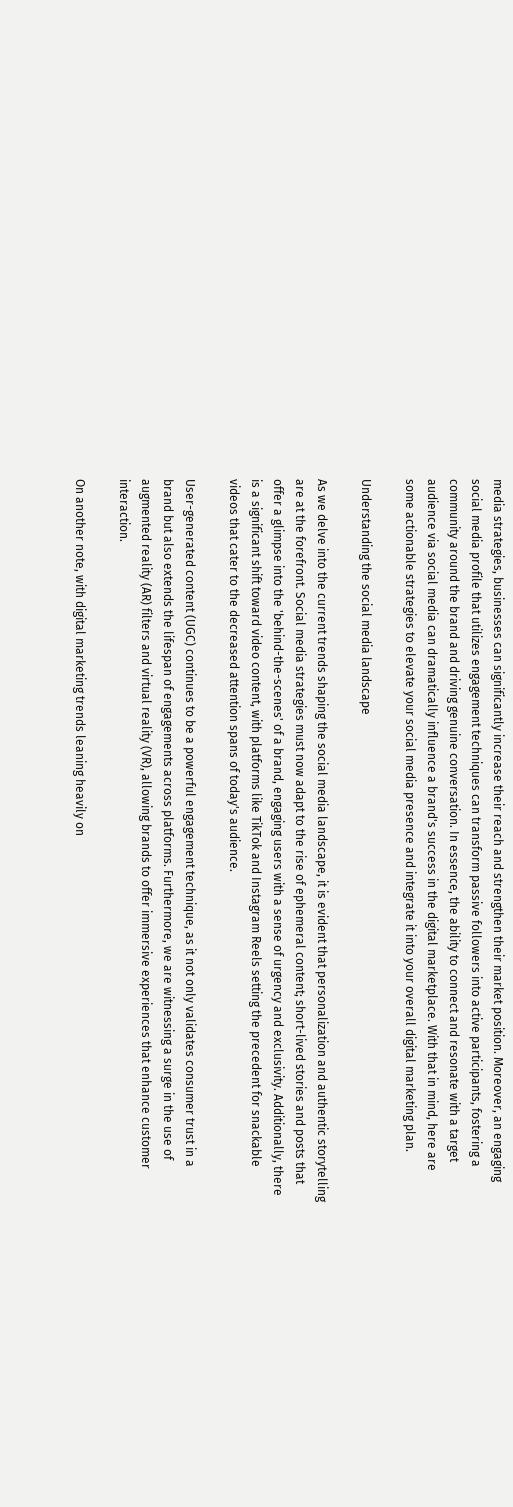media strategies, businesses can significantly increase their reach and strengthen their market position. Moreover, an engaging social media profile that utilizes engagement techniques can transform passive followers into active participants, fostering a community around the brand and driving genuine conversation. In essence, the ability to connect and resonate with a target audience via social media can dramatically influence a brand's success in the digital marketplace. With that in mind, here are some actionable strategies to elevate your social media presence and integrate it into your overall digital marketing plan.

Understanding the social media landscape

As we delve into the current trends shaping the social media landscape, it is evident that personalization and authentic storytelling are at the forefront. Social media strategies must now adapt to the rise of ephemeral content; short-lived stories and posts that offer a glimpse into the 'behind-the-scenes' of a brand, engaging users with a sense of urgency and exclusivity. Additionally, there is a significant shift toward video content, with platforms like TikTok and Instagram Reels setting the precedent for snackable videos that cater to the decreased attention spans of today's audience.

User-generated content (UGC) continues to be a powerful engagement technique, as it not only validates consumer trust in a brand but also extends the lifespan of engagements across platforms. Furthermore, we are witnessing a surge in the use of augmented reality (AR) filters and virtual reality (VR), allowing brands to offer immersive experiences that enhance customer interaction.

On another note, with digital marketing trends leaning heavily on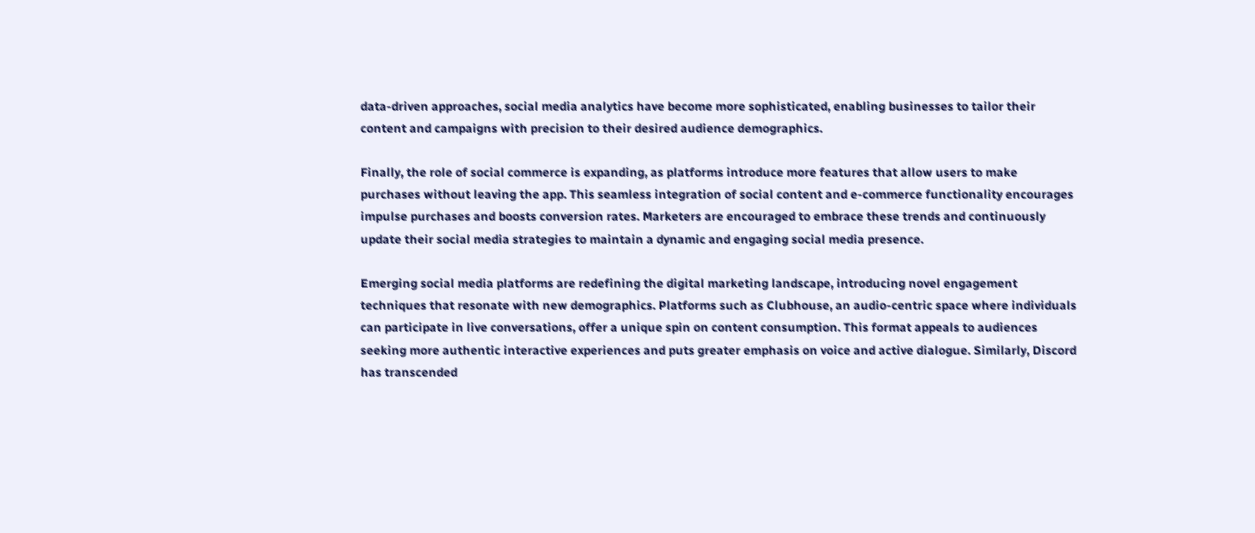data-driven approaches, social media analytics have become more sophisticated, enabling businesses to tailor their content and campaigns with precision to their desired audience demographics.

Finally, the role of social commerce is expanding, as platforms introduce more features that allow users to make purchases without leaving the app. This seamless integration of social content and e-commerce functionality encourages impulse purchases and boosts conversion rates. Marketers are encouraged to embrace these trends and continuously update their social media strategies to maintain a dynamic and engaging social media presence.

Emerging social media platforms are redefining the digital marketing landscape, introducing novel engagement techniques that resonate with new demographics. Platforms such as Clubhouse, an audio-centric space where individuals can participate in live conversations, offer a unique spin on content consumption. This format appeals to audiences seeking more authentic interactive experiences and puts greater emphasis on voice and active dialogue. Similarly, Discord has transcended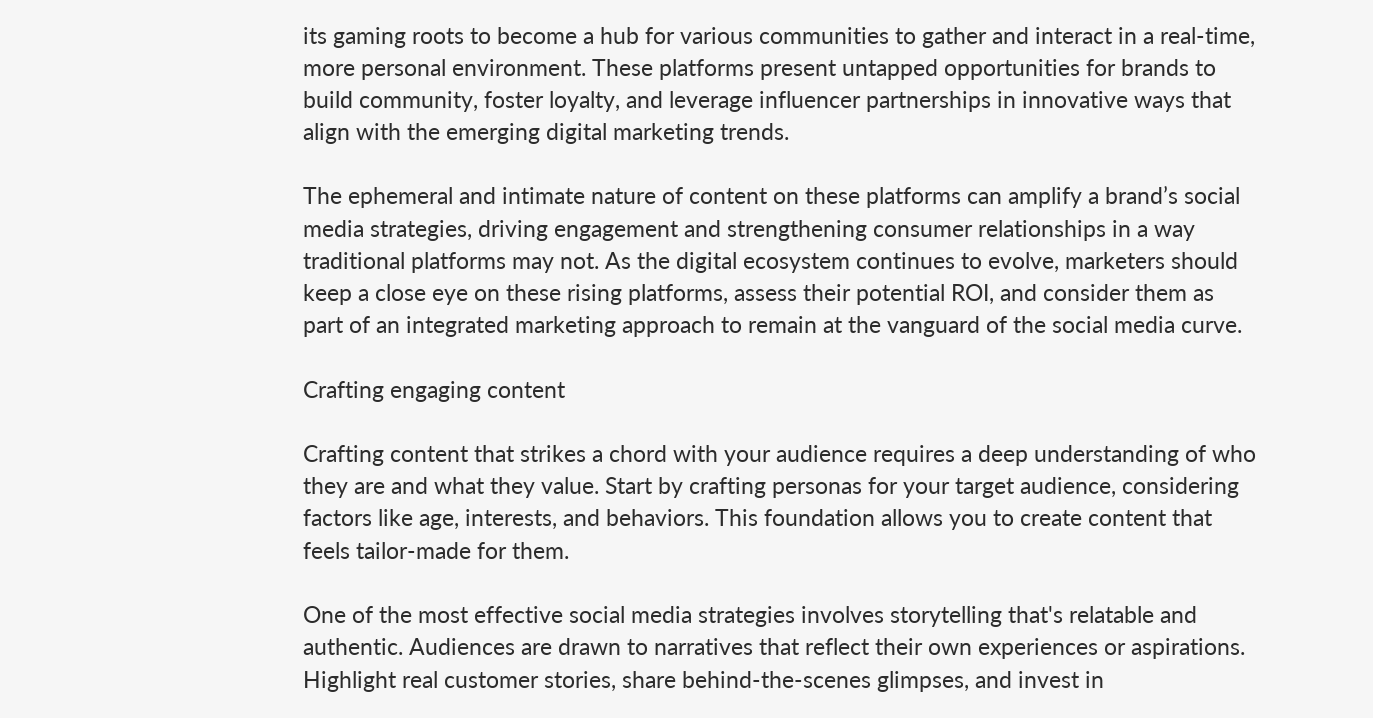its gaming roots to become a hub for various communities to gather and interact in a real-time, more personal environment. These platforms present untapped opportunities for brands to build community, foster loyalty, and leverage influencer partnerships in innovative ways that align with the emerging digital marketing trends.

The ephemeral and intimate nature of content on these platforms can amplify a brand’s social media strategies, driving engagement and strengthening consumer relationships in a way traditional platforms may not. As the digital ecosystem continues to evolve, marketers should keep a close eye on these rising platforms, assess their potential ROI, and consider them as part of an integrated marketing approach to remain at the vanguard of the social media curve.

Crafting engaging content

Crafting content that strikes a chord with your audience requires a deep understanding of who they are and what they value. Start by crafting personas for your target audience, considering factors like age, interests, and behaviors. This foundation allows you to create content that feels tailor-made for them.

One of the most effective social media strategies involves storytelling that's relatable and authentic. Audiences are drawn to narratives that reflect their own experiences or aspirations. Highlight real customer stories, share behind-the-scenes glimpses, and invest in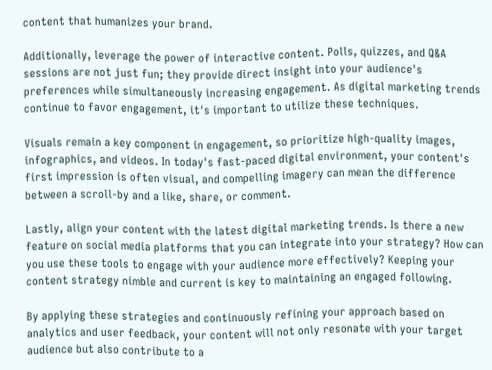content that humanizes your brand.

Additionally, leverage the power of interactive content. Polls, quizzes, and Q&A sessions are not just fun; they provide direct insight into your audience's preferences while simultaneously increasing engagement. As digital marketing trends continue to favor engagement, it's important to utilize these techniques.

Visuals remain a key component in engagement, so prioritize high-quality images, infographics, and videos. In today's fast-paced digital environment, your content's first impression is often visual, and compelling imagery can mean the difference between a scroll-by and a like, share, or comment.

Lastly, align your content with the latest digital marketing trends. Is there a new feature on social media platforms that you can integrate into your strategy? How can you use these tools to engage with your audience more effectively? Keeping your content strategy nimble and current is key to maintaining an engaged following.

By applying these strategies and continuously refining your approach based on analytics and user feedback, your content will not only resonate with your target audience but also contribute to a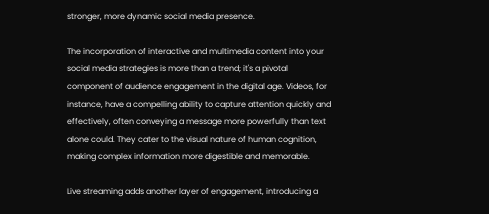stronger, more dynamic social media presence.

The incorporation of interactive and multimedia content into your social media strategies is more than a trend; it's a pivotal component of audience engagement in the digital age. Videos, for instance, have a compelling ability to capture attention quickly and effectively, often conveying a message more powerfully than text alone could. They cater to the visual nature of human cognition, making complex information more digestible and memorable.

Live streaming adds another layer of engagement, introducing a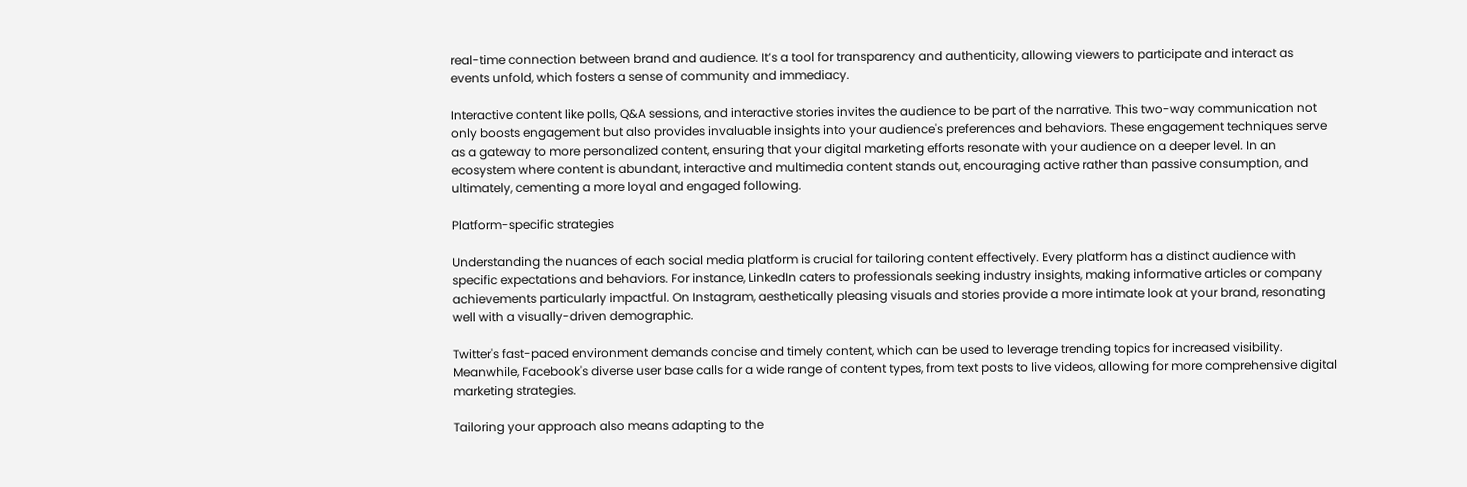real-time connection between brand and audience. It’s a tool for transparency and authenticity, allowing viewers to participate and interact as events unfold, which fosters a sense of community and immediacy.

Interactive content like polls, Q&A sessions, and interactive stories invites the audience to be part of the narrative. This two-way communication not only boosts engagement but also provides invaluable insights into your audience's preferences and behaviors. These engagement techniques serve as a gateway to more personalized content, ensuring that your digital marketing efforts resonate with your audience on a deeper level. In an ecosystem where content is abundant, interactive and multimedia content stands out, encouraging active rather than passive consumption, and ultimately, cementing a more loyal and engaged following.

Platform-specific strategies

Understanding the nuances of each social media platform is crucial for tailoring content effectively. Every platform has a distinct audience with specific expectations and behaviors. For instance, LinkedIn caters to professionals seeking industry insights, making informative articles or company achievements particularly impactful. On Instagram, aesthetically pleasing visuals and stories provide a more intimate look at your brand, resonating well with a visually-driven demographic.

Twitter's fast-paced environment demands concise and timely content, which can be used to leverage trending topics for increased visibility. Meanwhile, Facebook's diverse user base calls for a wide range of content types, from text posts to live videos, allowing for more comprehensive digital marketing strategies.

Tailoring your approach also means adapting to the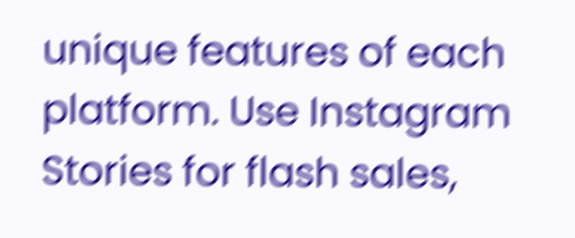unique features of each platform. Use Instagram Stories for flash sales,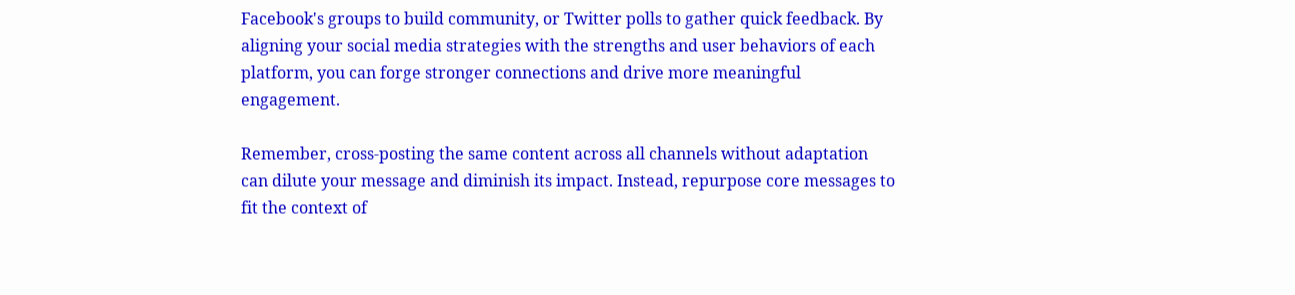Facebook's groups to build community, or Twitter polls to gather quick feedback. By aligning your social media strategies with the strengths and user behaviors of each platform, you can forge stronger connections and drive more meaningful engagement.

Remember, cross-posting the same content across all channels without adaptation can dilute your message and diminish its impact. Instead, repurpose core messages to fit the context of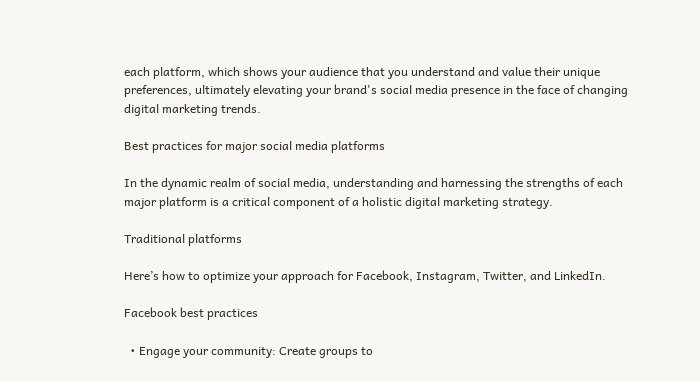each platform, which shows your audience that you understand and value their unique preferences, ultimately elevating your brand's social media presence in the face of changing digital marketing trends.

Best practices for major social media platforms

In the dynamic realm of social media, understanding and harnessing the strengths of each major platform is a critical component of a holistic digital marketing strategy.

Traditional platforms

Here’s how to optimize your approach for Facebook, Instagram, Twitter, and LinkedIn.

Facebook best practices

  • Engage your community: Create groups to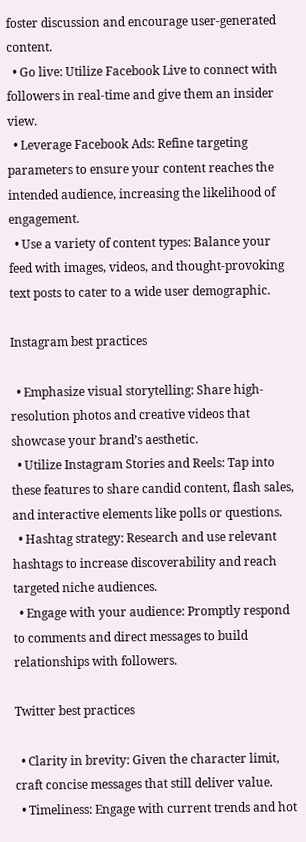foster discussion and encourage user-generated content.
  • Go live: Utilize Facebook Live to connect with followers in real-time and give them an insider view.
  • Leverage Facebook Ads: Refine targeting parameters to ensure your content reaches the intended audience, increasing the likelihood of engagement.
  • Use a variety of content types: Balance your feed with images, videos, and thought-provoking text posts to cater to a wide user demographic.

Instagram best practices

  • Emphasize visual storytelling: Share high-resolution photos and creative videos that showcase your brand’s aesthetic.
  • Utilize Instagram Stories and Reels: Tap into these features to share candid content, flash sales, and interactive elements like polls or questions.
  • Hashtag strategy: Research and use relevant hashtags to increase discoverability and reach targeted niche audiences.
  • Engage with your audience: Promptly respond to comments and direct messages to build relationships with followers.

Twitter best practices

  • Clarity in brevity: Given the character limit, craft concise messages that still deliver value.
  • Timeliness: Engage with current trends and hot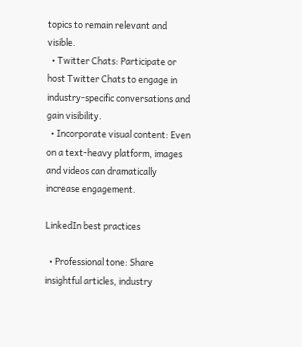topics to remain relevant and visible.
  • Twitter Chats: Participate or host Twitter Chats to engage in industry-specific conversations and gain visibility.
  • Incorporate visual content: Even on a text-heavy platform, images and videos can dramatically increase engagement.

LinkedIn best practices

  • Professional tone: Share insightful articles, industry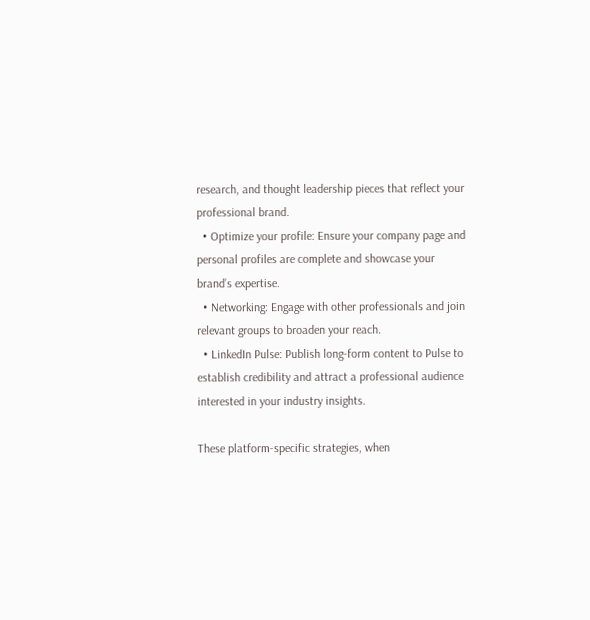research, and thought leadership pieces that reflect your professional brand.
  • Optimize your profile: Ensure your company page and personal profiles are complete and showcase your brand’s expertise.
  • Networking: Engage with other professionals and join relevant groups to broaden your reach.
  • LinkedIn Pulse: Publish long-form content to Pulse to establish credibility and attract a professional audience interested in your industry insights.

These platform-specific strategies, when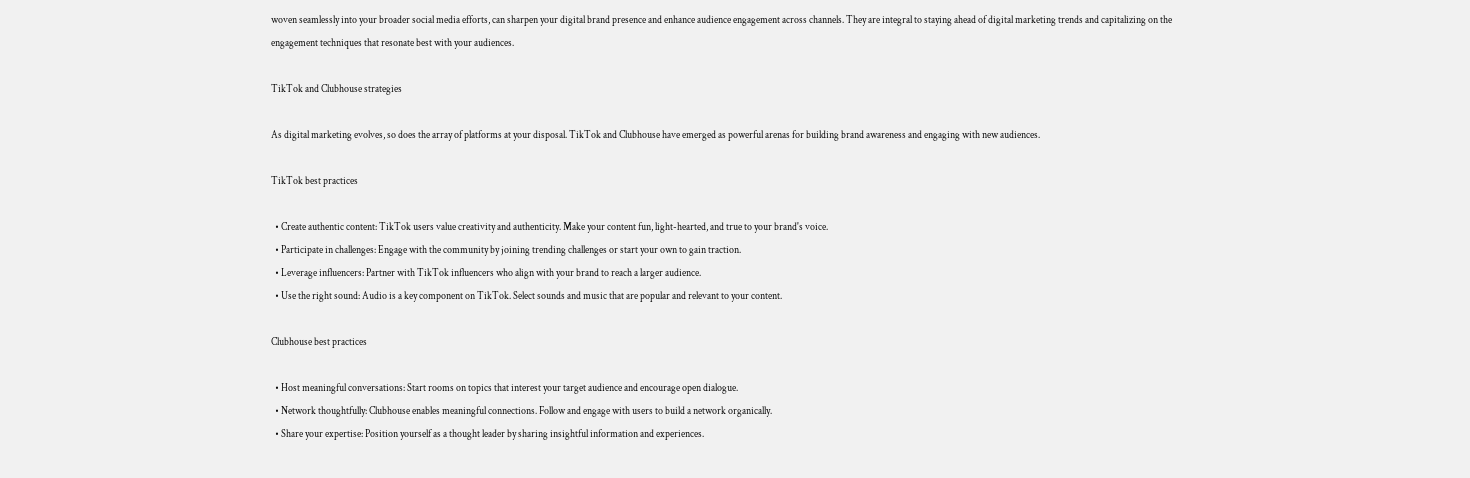woven seamlessly into your broader social media efforts, can sharpen your digital brand presence and enhance audience engagement across channels. They are integral to staying ahead of digital marketing trends and capitalizing on the engagement techniques that resonate best with your audiences.

TikTok and Clubhouse strategies

As digital marketing evolves, so does the array of platforms at your disposal. TikTok and Clubhouse have emerged as powerful arenas for building brand awareness and engaging with new audiences.

TikTok best practices

  • Create authentic content: TikTok users value creativity and authenticity. Make your content fun, light-hearted, and true to your brand's voice.
  • Participate in challenges: Engage with the community by joining trending challenges or start your own to gain traction.
  • Leverage influencers: Partner with TikTok influencers who align with your brand to reach a larger audience.
  • Use the right sound: Audio is a key component on TikTok. Select sounds and music that are popular and relevant to your content.

Clubhouse best practices

  • Host meaningful conversations: Start rooms on topics that interest your target audience and encourage open dialogue.
  • Network thoughtfully: Clubhouse enables meaningful connections. Follow and engage with users to build a network organically.
  • Share your expertise: Position yourself as a thought leader by sharing insightful information and experiences.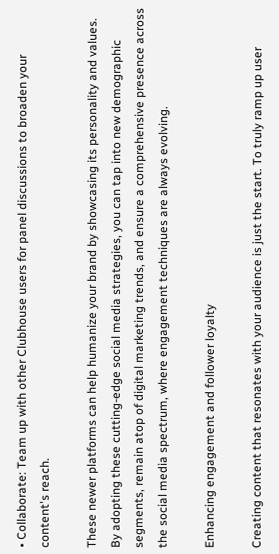• Collaborate: Team up with other Clubhouse users for panel discussions to broaden your content's reach.

These newer platforms can help humanize your brand by showcasing its personality and values. By adopting these cutting-edge social media strategies, you can tap into new demographic segments, remain atop of digital marketing trends, and ensure a comprehensive presence across the social media spectrum, where engagement techniques are always evolving.

Enhancing engagement and follower loyalty

Creating content that resonates with your audience is just the start. To truly ramp up user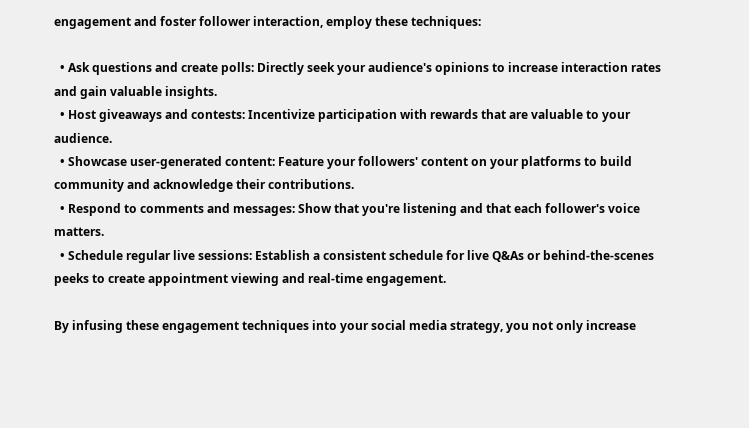engagement and foster follower interaction, employ these techniques:

  • Ask questions and create polls: Directly seek your audience's opinions to increase interaction rates and gain valuable insights.
  • Host giveaways and contests: Incentivize participation with rewards that are valuable to your audience.
  • Showcase user-generated content: Feature your followers' content on your platforms to build community and acknowledge their contributions.
  • Respond to comments and messages: Show that you're listening and that each follower's voice matters.
  • Schedule regular live sessions: Establish a consistent schedule for live Q&As or behind-the-scenes peeks to create appointment viewing and real-time engagement.

By infusing these engagement techniques into your social media strategy, you not only increase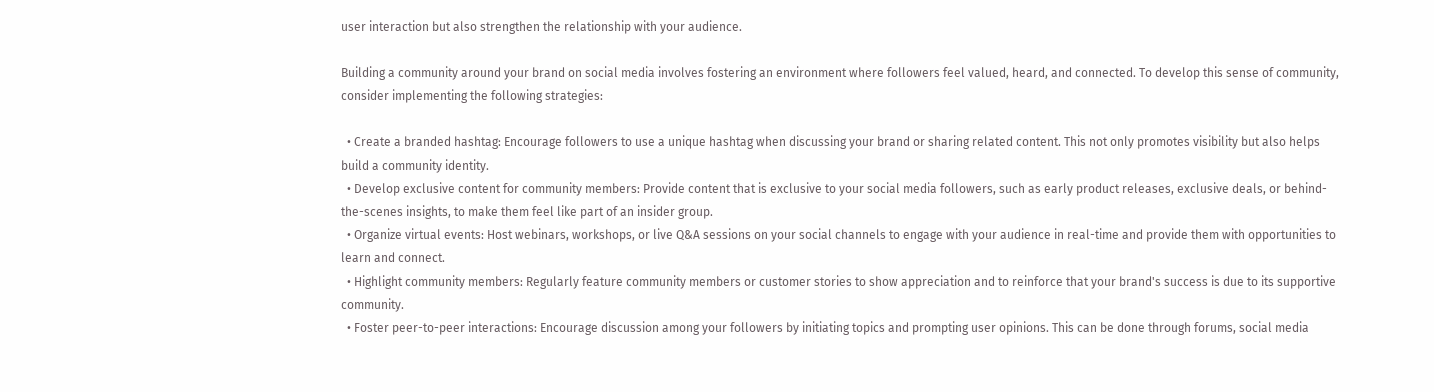user interaction but also strengthen the relationship with your audience.

Building a community around your brand on social media involves fostering an environment where followers feel valued, heard, and connected. To develop this sense of community, consider implementing the following strategies:

  • Create a branded hashtag: Encourage followers to use a unique hashtag when discussing your brand or sharing related content. This not only promotes visibility but also helps build a community identity.
  • Develop exclusive content for community members: Provide content that is exclusive to your social media followers, such as early product releases, exclusive deals, or behind-the-scenes insights, to make them feel like part of an insider group.
  • Organize virtual events: Host webinars, workshops, or live Q&A sessions on your social channels to engage with your audience in real-time and provide them with opportunities to learn and connect.
  • Highlight community members: Regularly feature community members or customer stories to show appreciation and to reinforce that your brand's success is due to its supportive community.
  • Foster peer-to-peer interactions: Encourage discussion among your followers by initiating topics and prompting user opinions. This can be done through forums, social media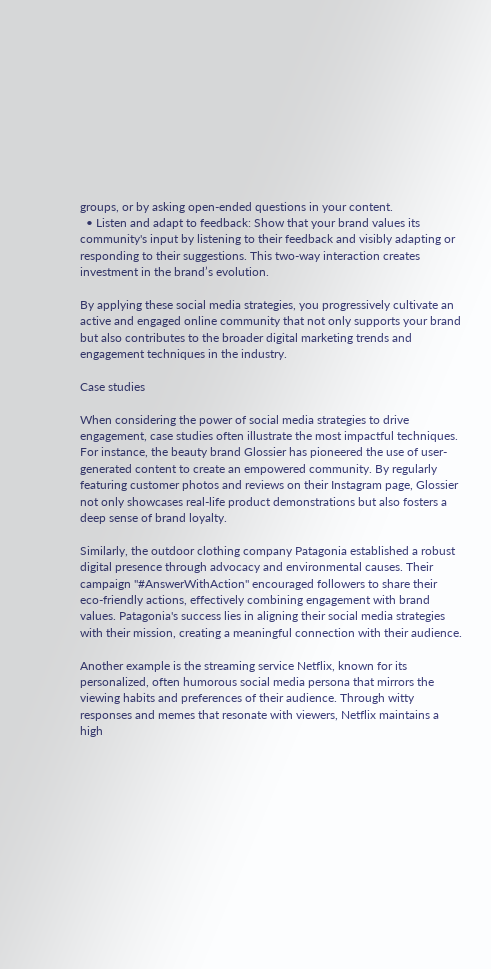groups, or by asking open-ended questions in your content.
  • Listen and adapt to feedback: Show that your brand values its community's input by listening to their feedback and visibly adapting or responding to their suggestions. This two-way interaction creates investment in the brand’s evolution.

By applying these social media strategies, you progressively cultivate an active and engaged online community that not only supports your brand but also contributes to the broader digital marketing trends and engagement techniques in the industry.

Case studies

When considering the power of social media strategies to drive engagement, case studies often illustrate the most impactful techniques. For instance, the beauty brand Glossier has pioneered the use of user-generated content to create an empowered community. By regularly featuring customer photos and reviews on their Instagram page, Glossier not only showcases real-life product demonstrations but also fosters a deep sense of brand loyalty.

Similarly, the outdoor clothing company Patagonia established a robust digital presence through advocacy and environmental causes. Their campaign "#AnswerWithAction" encouraged followers to share their eco-friendly actions, effectively combining engagement with brand values. Patagonia's success lies in aligning their social media strategies with their mission, creating a meaningful connection with their audience.

Another example is the streaming service Netflix, known for its personalized, often humorous social media persona that mirrors the viewing habits and preferences of their audience. Through witty responses and memes that resonate with viewers, Netflix maintains a high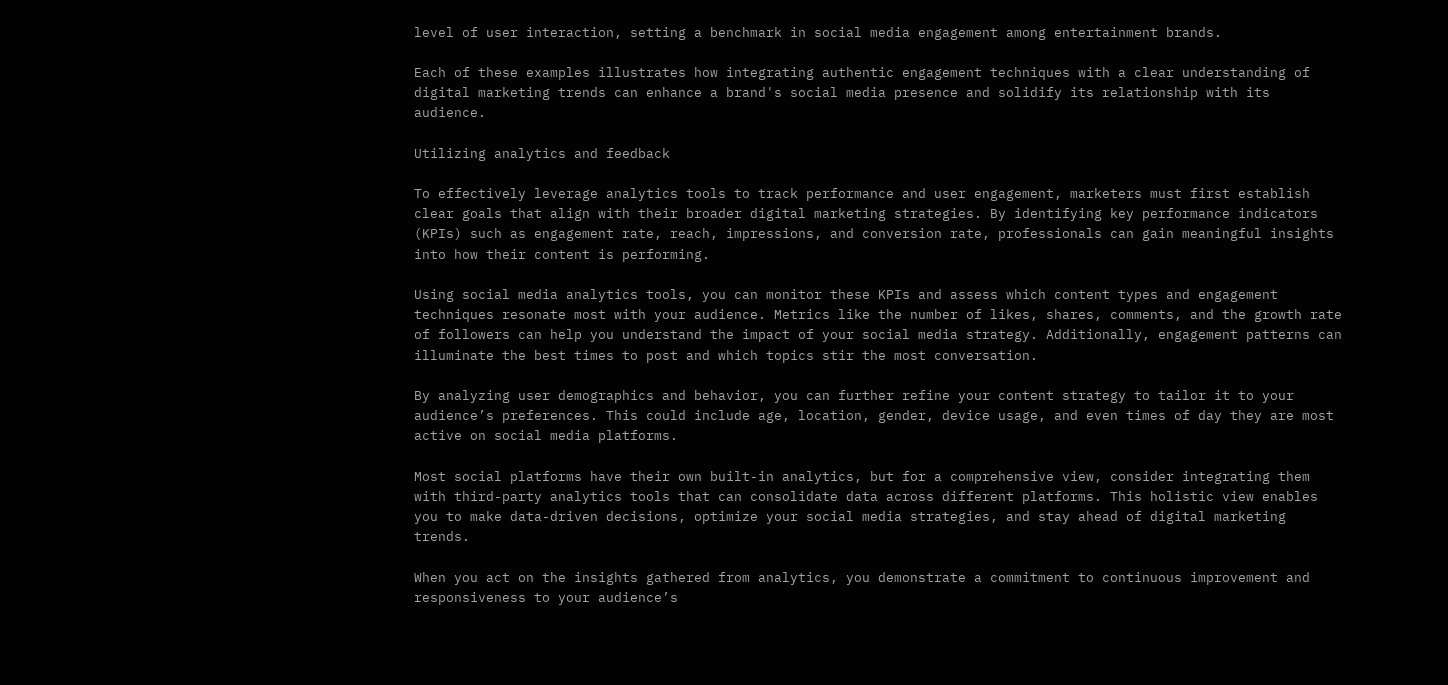level of user interaction, setting a benchmark in social media engagement among entertainment brands.

Each of these examples illustrates how integrating authentic engagement techniques with a clear understanding of digital marketing trends can enhance a brand's social media presence and solidify its relationship with its audience.

Utilizing analytics and feedback

To effectively leverage analytics tools to track performance and user engagement, marketers must first establish clear goals that align with their broader digital marketing strategies. By identifying key performance indicators (KPIs) such as engagement rate, reach, impressions, and conversion rate, professionals can gain meaningful insights into how their content is performing.

Using social media analytics tools, you can monitor these KPIs and assess which content types and engagement techniques resonate most with your audience. Metrics like the number of likes, shares, comments, and the growth rate of followers can help you understand the impact of your social media strategy. Additionally, engagement patterns can illuminate the best times to post and which topics stir the most conversation.

By analyzing user demographics and behavior, you can further refine your content strategy to tailor it to your audience’s preferences. This could include age, location, gender, device usage, and even times of day they are most active on social media platforms.

Most social platforms have their own built-in analytics, but for a comprehensive view, consider integrating them with third-party analytics tools that can consolidate data across different platforms. This holistic view enables you to make data-driven decisions, optimize your social media strategies, and stay ahead of digital marketing trends.

When you act on the insights gathered from analytics, you demonstrate a commitment to continuous improvement and responsiveness to your audience’s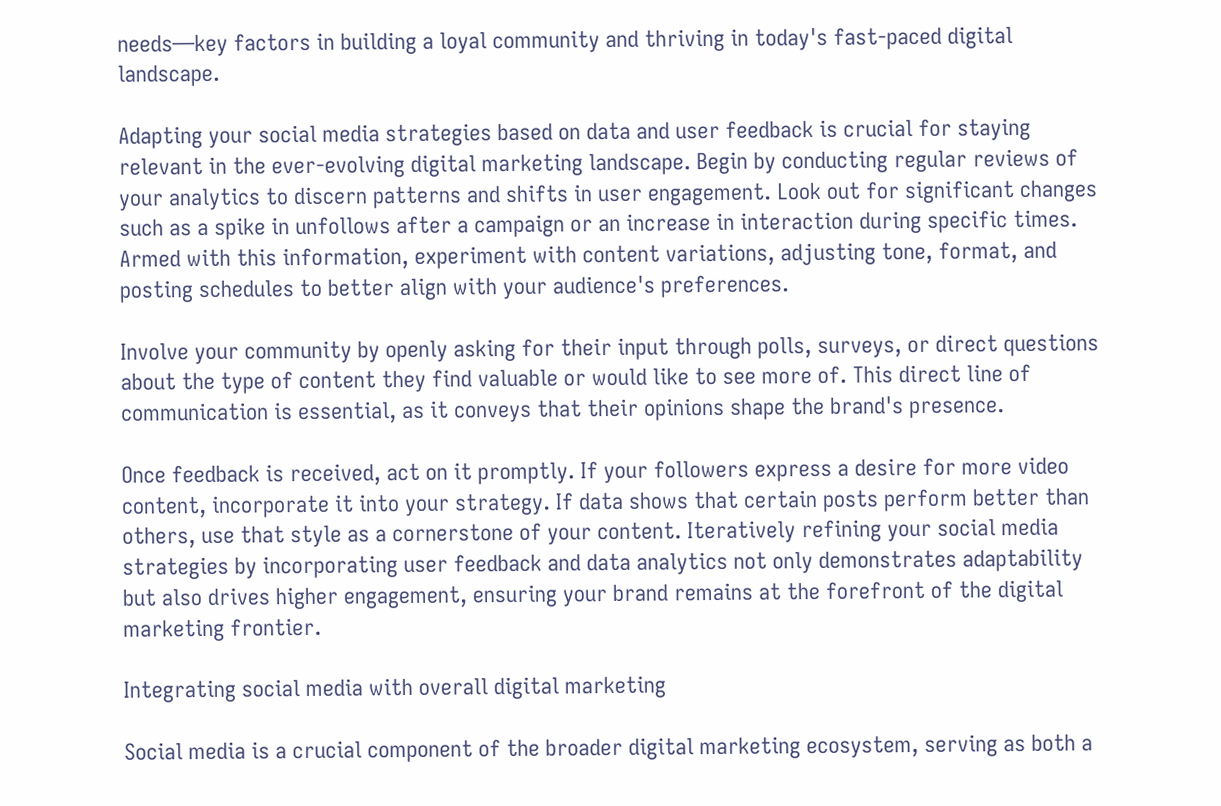needs—key factors in building a loyal community and thriving in today's fast-paced digital landscape.

Adapting your social media strategies based on data and user feedback is crucial for staying relevant in the ever-evolving digital marketing landscape. Begin by conducting regular reviews of your analytics to discern patterns and shifts in user engagement. Look out for significant changes such as a spike in unfollows after a campaign or an increase in interaction during specific times. Armed with this information, experiment with content variations, adjusting tone, format, and posting schedules to better align with your audience's preferences.

Involve your community by openly asking for their input through polls, surveys, or direct questions about the type of content they find valuable or would like to see more of. This direct line of communication is essential, as it conveys that their opinions shape the brand's presence.

Once feedback is received, act on it promptly. If your followers express a desire for more video content, incorporate it into your strategy. If data shows that certain posts perform better than others, use that style as a cornerstone of your content. Iteratively refining your social media strategies by incorporating user feedback and data analytics not only demonstrates adaptability but also drives higher engagement, ensuring your brand remains at the forefront of the digital marketing frontier.

Integrating social media with overall digital marketing

Social media is a crucial component of the broader digital marketing ecosystem, serving as both a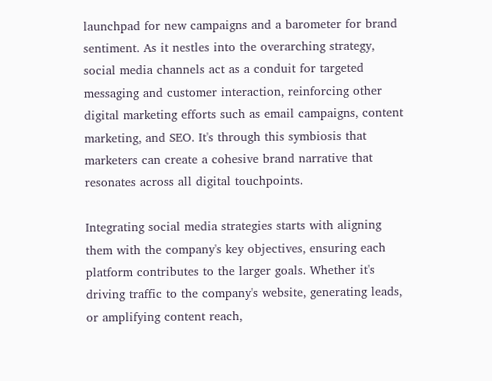launchpad for new campaigns and a barometer for brand sentiment. As it nestles into the overarching strategy, social media channels act as a conduit for targeted messaging and customer interaction, reinforcing other digital marketing efforts such as email campaigns, content marketing, and SEO. It's through this symbiosis that marketers can create a cohesive brand narrative that resonates across all digital touchpoints.

Integrating social media strategies starts with aligning them with the company's key objectives, ensuring each platform contributes to the larger goals. Whether it's driving traffic to the company's website, generating leads, or amplifying content reach,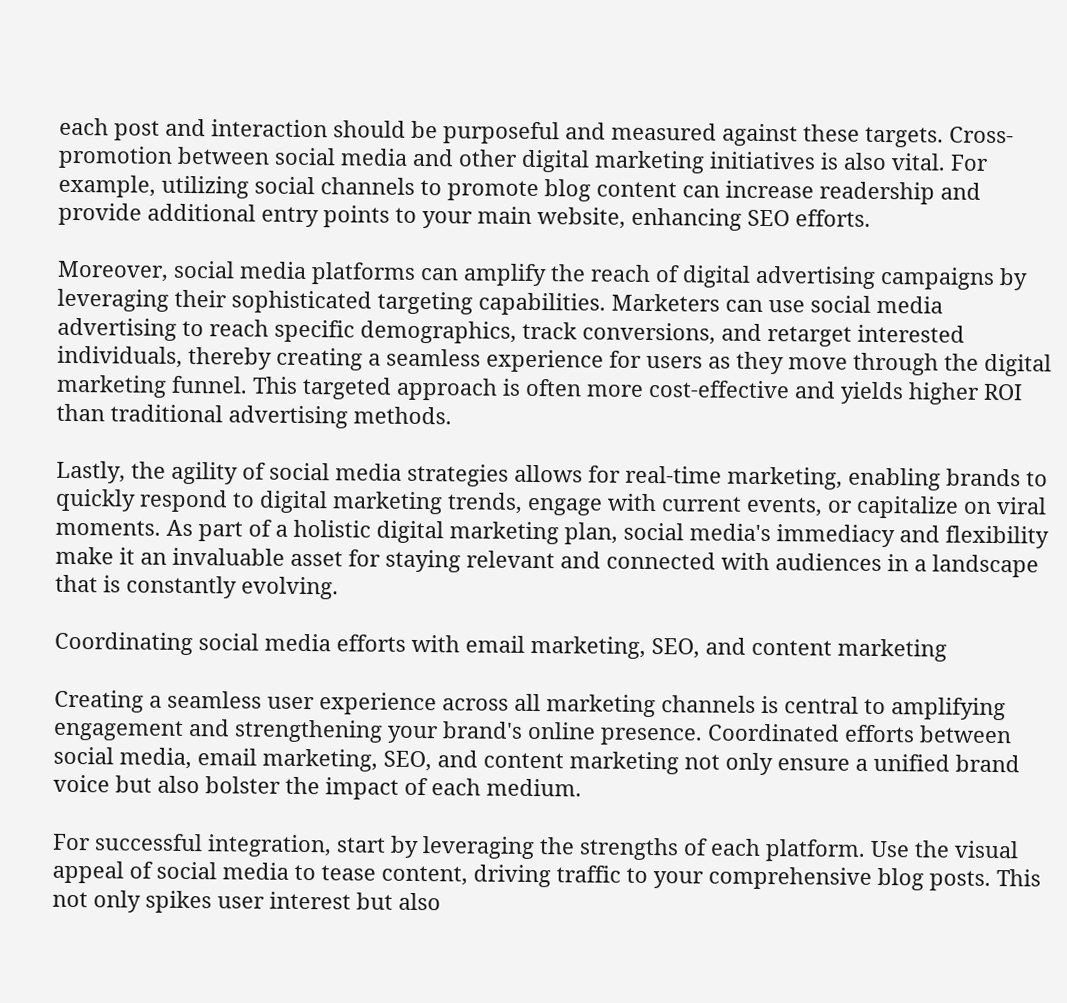each post and interaction should be purposeful and measured against these targets. Cross-promotion between social media and other digital marketing initiatives is also vital. For example, utilizing social channels to promote blog content can increase readership and provide additional entry points to your main website, enhancing SEO efforts.

Moreover, social media platforms can amplify the reach of digital advertising campaigns by leveraging their sophisticated targeting capabilities. Marketers can use social media advertising to reach specific demographics, track conversions, and retarget interested individuals, thereby creating a seamless experience for users as they move through the digital marketing funnel. This targeted approach is often more cost-effective and yields higher ROI than traditional advertising methods.

Lastly, the agility of social media strategies allows for real-time marketing, enabling brands to quickly respond to digital marketing trends, engage with current events, or capitalize on viral moments. As part of a holistic digital marketing plan, social media's immediacy and flexibility make it an invaluable asset for staying relevant and connected with audiences in a landscape that is constantly evolving.

Coordinating social media efforts with email marketing, SEO, and content marketing

Creating a seamless user experience across all marketing channels is central to amplifying engagement and strengthening your brand's online presence. Coordinated efforts between social media, email marketing, SEO, and content marketing not only ensure a unified brand voice but also bolster the impact of each medium.

For successful integration, start by leveraging the strengths of each platform. Use the visual appeal of social media to tease content, driving traffic to your comprehensive blog posts. This not only spikes user interest but also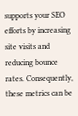supports your SEO efforts by increasing site visits and reducing bounce rates. Consequently, these metrics can be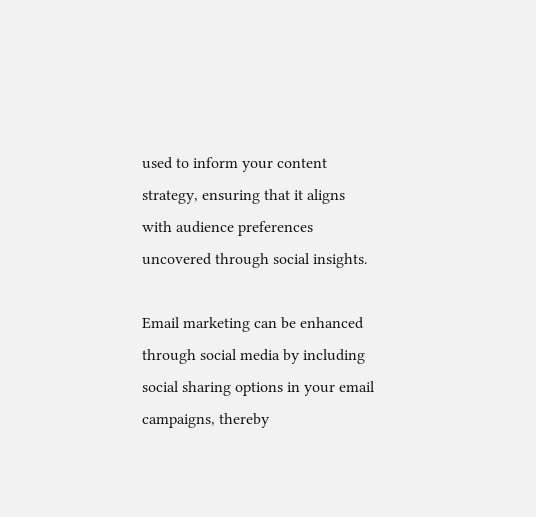used to inform your content strategy, ensuring that it aligns with audience preferences uncovered through social insights.

Email marketing can be enhanced through social media by including social sharing options in your email campaigns, thereby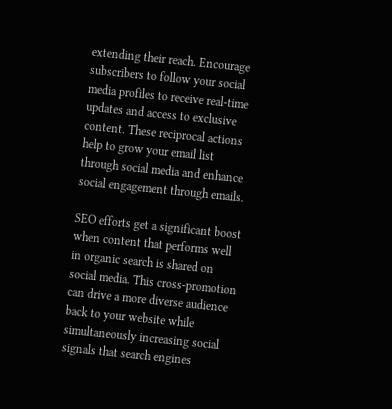extending their reach. Encourage subscribers to follow your social media profiles to receive real-time updates and access to exclusive content. These reciprocal actions help to grow your email list through social media and enhance social engagement through emails.

SEO efforts get a significant boost when content that performs well in organic search is shared on social media. This cross-promotion can drive a more diverse audience back to your website while simultaneously increasing social signals that search engines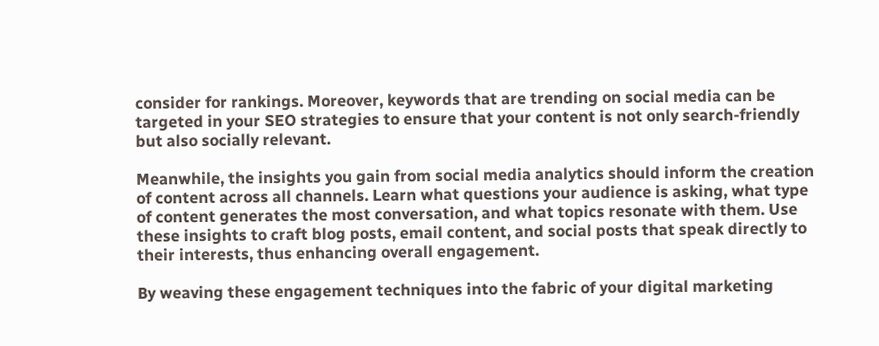consider for rankings. Moreover, keywords that are trending on social media can be targeted in your SEO strategies to ensure that your content is not only search-friendly but also socially relevant.

Meanwhile, the insights you gain from social media analytics should inform the creation of content across all channels. Learn what questions your audience is asking, what type of content generates the most conversation, and what topics resonate with them. Use these insights to craft blog posts, email content, and social posts that speak directly to their interests, thus enhancing overall engagement.

By weaving these engagement techniques into the fabric of your digital marketing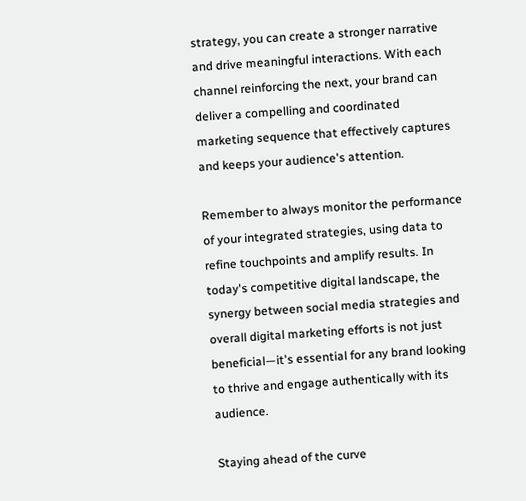strategy, you can create a stronger narrative and drive meaningful interactions. With each channel reinforcing the next, your brand can deliver a compelling and coordinated marketing sequence that effectively captures and keeps your audience's attention.

Remember to always monitor the performance of your integrated strategies, using data to refine touchpoints and amplify results. In today's competitive digital landscape, the synergy between social media strategies and overall digital marketing efforts is not just beneficial—it's essential for any brand looking to thrive and engage authentically with its audience.

Staying ahead of the curve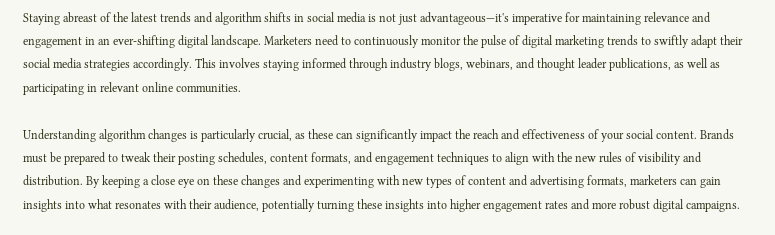Staying abreast of the latest trends and algorithm shifts in social media is not just advantageous—it's imperative for maintaining relevance and engagement in an ever-shifting digital landscape. Marketers need to continuously monitor the pulse of digital marketing trends to swiftly adapt their social media strategies accordingly. This involves staying informed through industry blogs, webinars, and thought leader publications, as well as participating in relevant online communities.

Understanding algorithm changes is particularly crucial, as these can significantly impact the reach and effectiveness of your social content. Brands must be prepared to tweak their posting schedules, content formats, and engagement techniques to align with the new rules of visibility and distribution. By keeping a close eye on these changes and experimenting with new types of content and advertising formats, marketers can gain insights into what resonates with their audience, potentially turning these insights into higher engagement rates and more robust digital campaigns.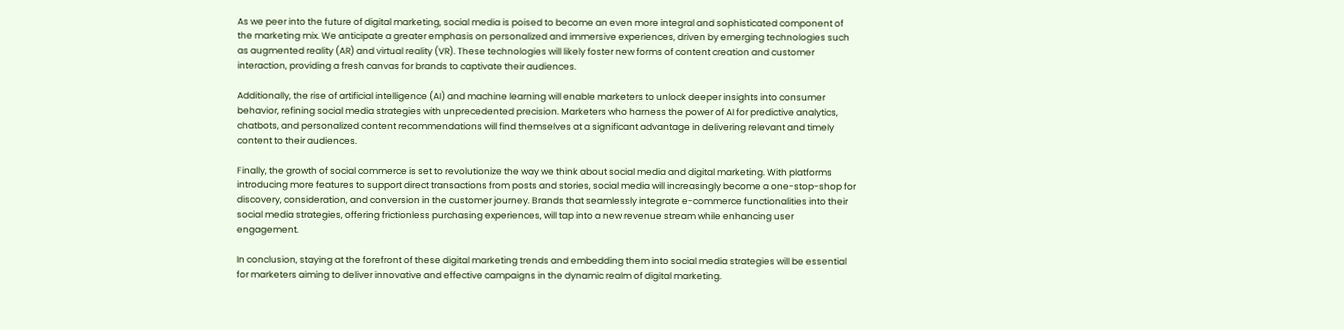As we peer into the future of digital marketing, social media is poised to become an even more integral and sophisticated component of the marketing mix. We anticipate a greater emphasis on personalized and immersive experiences, driven by emerging technologies such as augmented reality (AR) and virtual reality (VR). These technologies will likely foster new forms of content creation and customer interaction, providing a fresh canvas for brands to captivate their audiences.

Additionally, the rise of artificial intelligence (AI) and machine learning will enable marketers to unlock deeper insights into consumer behavior, refining social media strategies with unprecedented precision. Marketers who harness the power of AI for predictive analytics, chatbots, and personalized content recommendations will find themselves at a significant advantage in delivering relevant and timely content to their audiences.

Finally, the growth of social commerce is set to revolutionize the way we think about social media and digital marketing. With platforms introducing more features to support direct transactions from posts and stories, social media will increasingly become a one-stop-shop for discovery, consideration, and conversion in the customer journey. Brands that seamlessly integrate e-commerce functionalities into their social media strategies, offering frictionless purchasing experiences, will tap into a new revenue stream while enhancing user engagement.

In conclusion, staying at the forefront of these digital marketing trends and embedding them into social media strategies will be essential for marketers aiming to deliver innovative and effective campaigns in the dynamic realm of digital marketing.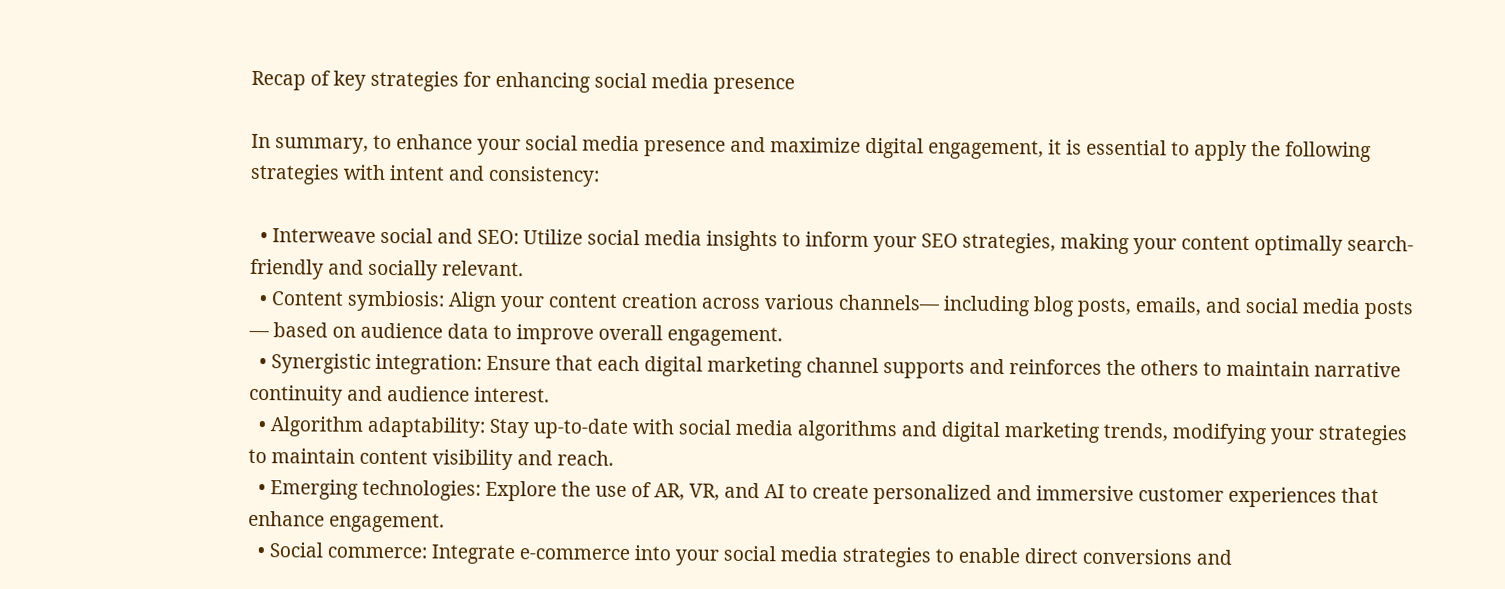Recap of key strategies for enhancing social media presence

In summary, to enhance your social media presence and maximize digital engagement, it is essential to apply the following strategies with intent and consistency:

  • Interweave social and SEO: Utilize social media insights to inform your SEO strategies, making your content optimally search-friendly and socially relevant.
  • Content symbiosis: Align your content creation across various channels— including blog posts, emails, and social media posts — based on audience data to improve overall engagement.
  • Synergistic integration: Ensure that each digital marketing channel supports and reinforces the others to maintain narrative continuity and audience interest.
  • Algorithm adaptability: Stay up-to-date with social media algorithms and digital marketing trends, modifying your strategies to maintain content visibility and reach.
  • Emerging technologies: Explore the use of AR, VR, and AI to create personalized and immersive customer experiences that enhance engagement.
  • Social commerce: Integrate e-commerce into your social media strategies to enable direct conversions and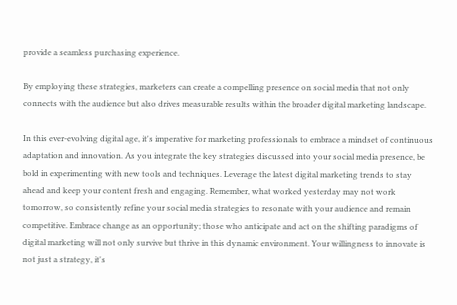provide a seamless purchasing experience.

By employing these strategies, marketers can create a compelling presence on social media that not only connects with the audience but also drives measurable results within the broader digital marketing landscape.

In this ever-evolving digital age, it's imperative for marketing professionals to embrace a mindset of continuous adaptation and innovation. As you integrate the key strategies discussed into your social media presence, be bold in experimenting with new tools and techniques. Leverage the latest digital marketing trends to stay ahead and keep your content fresh and engaging. Remember, what worked yesterday may not work tomorrow, so consistently refine your social media strategies to resonate with your audience and remain competitive. Embrace change as an opportunity; those who anticipate and act on the shifting paradigms of digital marketing will not only survive but thrive in this dynamic environment. Your willingness to innovate is not just a strategy, it's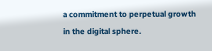a commitment to perpetual growth in the digital sphere.